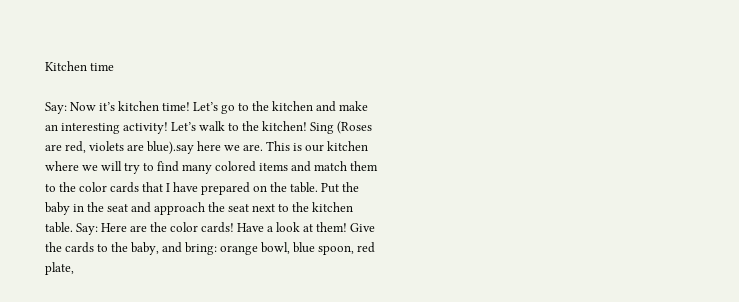Kitchen time

Say: Now it’s kitchen time! Let’s go to the kitchen and make an interesting activity! Let’s walk to the kitchen! Sing (Roses are red, violets are blue).say here we are. This is our kitchen where we will try to find many colored items and match them to the color cards that I have prepared on the table. Put the baby in the seat and approach the seat next to the kitchen table. Say: Here are the color cards! Have a look at them! Give the cards to the baby, and bring: orange bowl, blue spoon, red plate,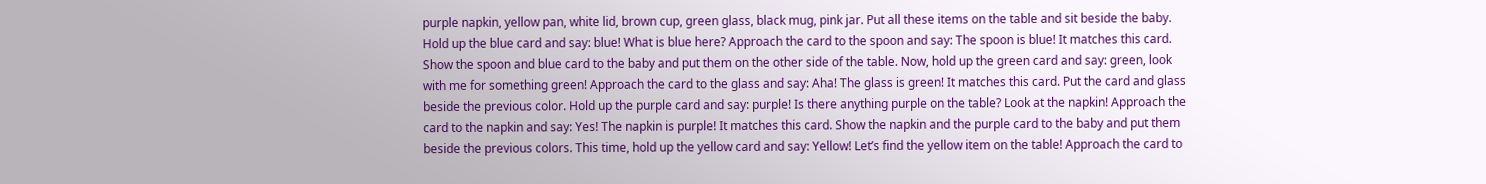purple napkin, yellow pan, white lid, brown cup, green glass, black mug, pink jar. Put all these items on the table and sit beside the baby. Hold up the blue card and say: blue! What is blue here? Approach the card to the spoon and say: The spoon is blue! It matches this card. Show the spoon and blue card to the baby and put them on the other side of the table. Now, hold up the green card and say: green, look with me for something green! Approach the card to the glass and say: Aha! The glass is green! It matches this card. Put the card and glass beside the previous color. Hold up the purple card and say: purple! Is there anything purple on the table? Look at the napkin! Approach the card to the napkin and say: Yes! The napkin is purple! It matches this card. Show the napkin and the purple card to the baby and put them beside the previous colors. This time, hold up the yellow card and say: Yellow! Let’s find the yellow item on the table! Approach the card to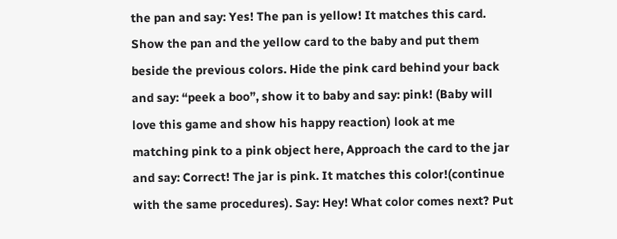the pan and say: Yes! The pan is yellow! It matches this card. Show the pan and the yellow card to the baby and put them beside the previous colors. Hide the pink card behind your back and say: “peek a boo”, show it to baby and say: pink! (Baby will love this game and show his happy reaction) look at me matching pink to a pink object here, Approach the card to the jar and say: Correct! The jar is pink. It matches this color!(continue with the same procedures). Say: Hey! What color comes next? Put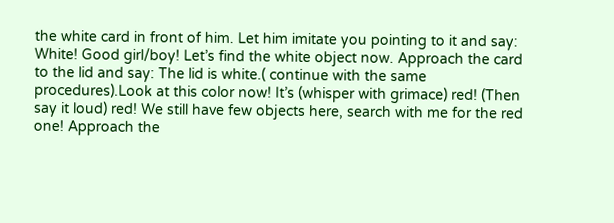the white card in front of him. Let him imitate you pointing to it and say: White! Good girl/boy! Let’s find the white object now. Approach the card to the lid and say: The lid is white.( continue with the same procedures).Look at this color now! It’s (whisper with grimace) red! (Then say it loud) red! We still have few objects here, search with me for the red one! Approach the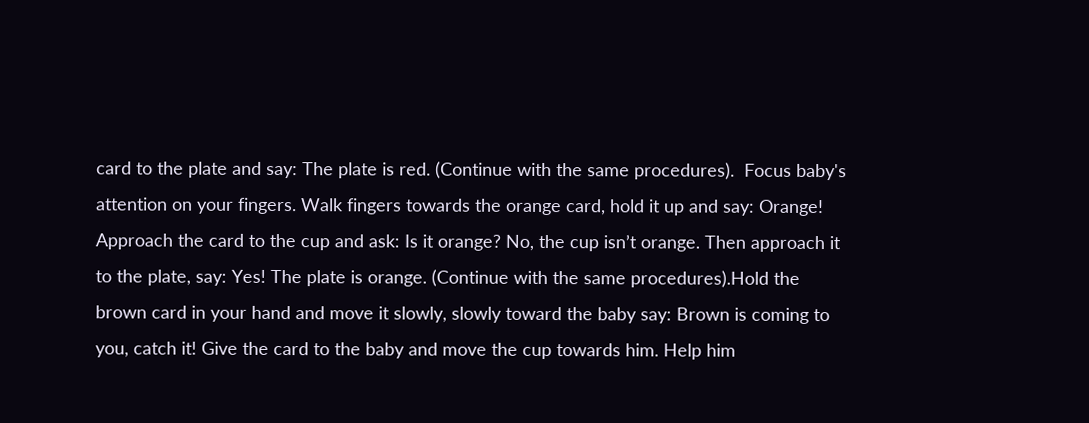card to the plate and say: The plate is red. (Continue with the same procedures).  Focus baby's attention on your fingers. Walk fingers towards the orange card, hold it up and say: Orange! Approach the card to the cup and ask: Is it orange? No, the cup isn’t orange. Then approach it to the plate, say: Yes! The plate is orange. (Continue with the same procedures).Hold the brown card in your hand and move it slowly, slowly toward the baby say: Brown is coming to you, catch it! Give the card to the baby and move the cup towards him. Help him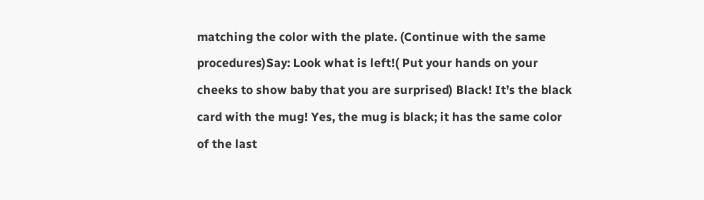matching the color with the plate. (Continue with the same procedures)Say: Look what is left!( Put your hands on your cheeks to show baby that you are surprised) Black! It’s the black card with the mug! Yes, the mug is black; it has the same color of the last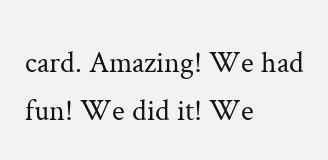card. Amazing! We had fun! We did it! We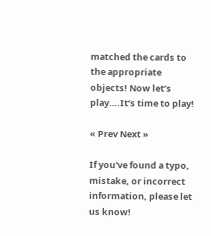matched the cards to the appropriate objects! Now let’s play….It’s time to play!

« Prev Next »

If you've found a typo, mistake, or incorrect information, please let us know!